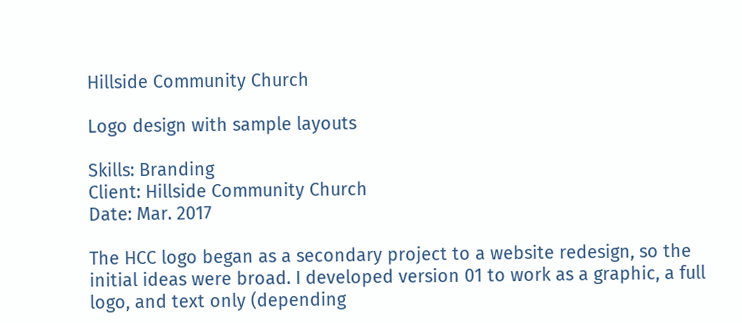Hillside Community Church

Logo design with sample layouts

Skills: Branding
Client: Hillside Community Church
Date: Mar. 2017

The HCC logo began as a secondary project to a website redesign, so the initial ideas were broad. I developed version 01 to work as a graphic, a full logo, and text only (depending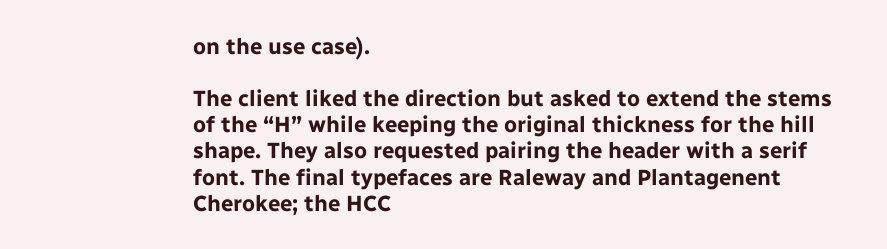on the use case).

The client liked the direction but asked to extend the stems of the “H” while keeping the original thickness for the hill shape. They also requested pairing the header with a serif font. The final typefaces are Raleway and Plantagenent Cherokee; the HCC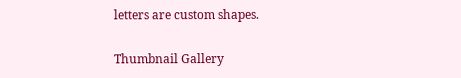letters are custom shapes.

Thumbnail Gallery